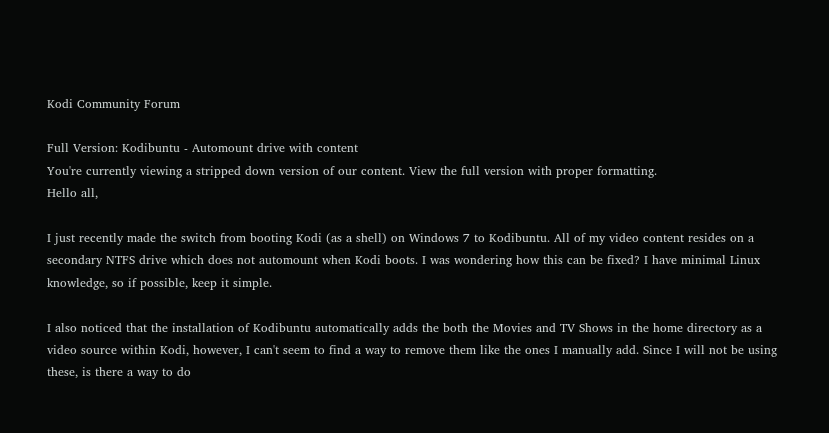Kodi Community Forum

Full Version: Kodibuntu - Automount drive with content
You're currently viewing a stripped down version of our content. View the full version with proper formatting.
Hello all,

I just recently made the switch from booting Kodi (as a shell) on Windows 7 to Kodibuntu. All of my video content resides on a secondary NTFS drive which does not automount when Kodi boots. I was wondering how this can be fixed? I have minimal Linux knowledge, so if possible, keep it simple.

I also noticed that the installation of Kodibuntu automatically adds the both the Movies and TV Shows in the home directory as a video source within Kodi, however, I can't seem to find a way to remove them like the ones I manually add. Since I will not be using these, is there a way to do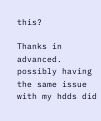this?

Thanks in advanced.
possibly having the same issue with my hdds did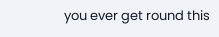you ever get round this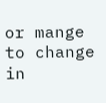or mange to change in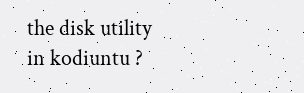the disk utility in kodiuntu ?